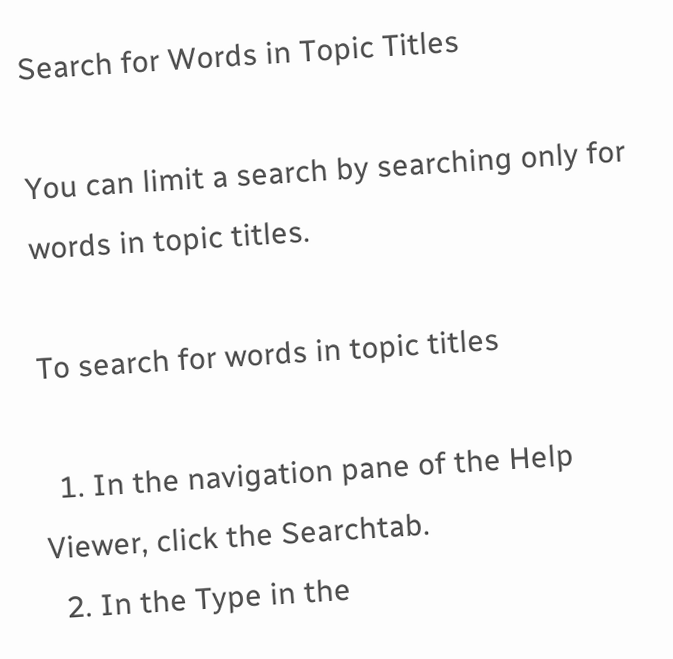Search for Words in Topic Titles

You can limit a search by searching only for words in topic titles.

To search for words in topic titles

  1. In the navigation pane of the Help Viewer, click the Searchtab.
  2. In the Type in the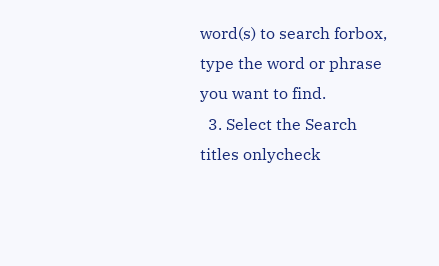word(s) to search forbox, type the word or phrase you want to find.
  3. Select the Search titles onlycheck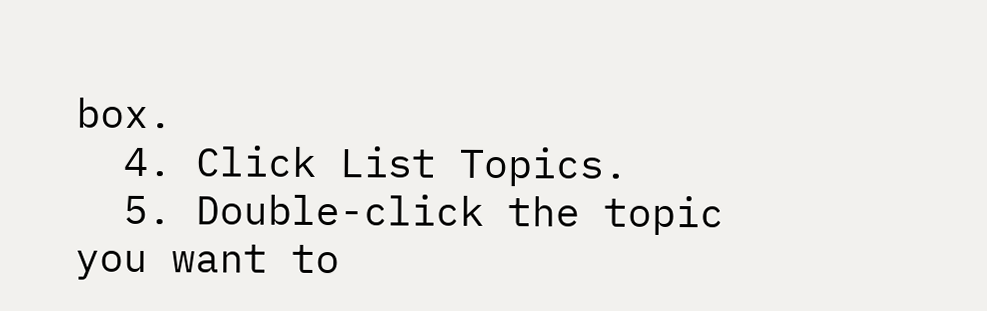box.
  4. Click List Topics.
  5. Double-click the topic you want to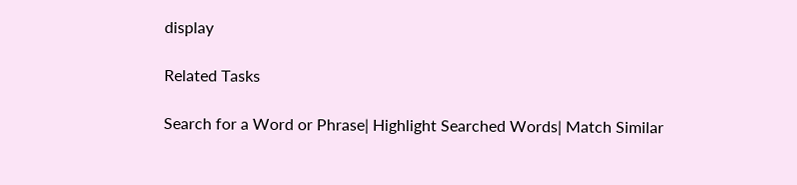display

Related Tasks

Search for a Word or Phrase| Highlight Searched Words| Match Similar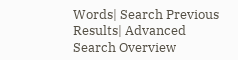Words| Search Previous Results| Advanced Search Overview